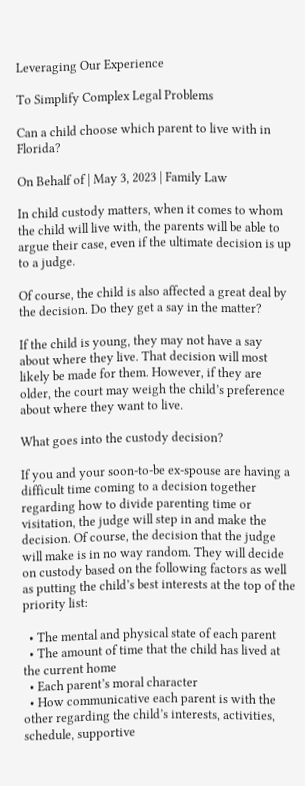Leveraging Our Experience

To Simplify Complex Legal Problems

Can a child choose which parent to live with in Florida?

On Behalf of | May 3, 2023 | Family Law

In child custody matters, when it comes to whom the child will live with, the parents will be able to argue their case, even if the ultimate decision is up to a judge.

Of course, the child is also affected a great deal by the decision. Do they get a say in the matter?

If the child is young, they may not have a say about where they live. That decision will most likely be made for them. However, if they are older, the court may weigh the child’s preference about where they want to live.

What goes into the custody decision?

If you and your soon-to-be ex-spouse are having a difficult time coming to a decision together regarding how to divide parenting time or visitation, the judge will step in and make the decision. Of course, the decision that the judge will make is in no way random. They will decide on custody based on the following factors as well as putting the child’s best interests at the top of the priority list:

  • The mental and physical state of each parent
  • The amount of time that the child has lived at the current home
  • Each parent’s moral character
  • How communicative each parent is with the other regarding the child’s interests, activities, schedule, supportive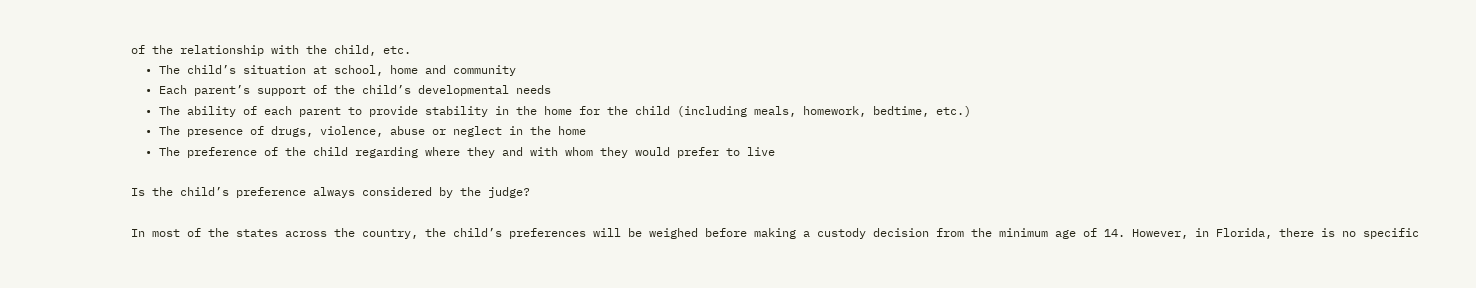of the relationship with the child, etc.
  • The child’s situation at school, home and community
  • Each parent’s support of the child’s developmental needs
  • The ability of each parent to provide stability in the home for the child (including meals, homework, bedtime, etc.)
  • The presence of drugs, violence, abuse or neglect in the home
  • The preference of the child regarding where they and with whom they would prefer to live

Is the child’s preference always considered by the judge?

In most of the states across the country, the child’s preferences will be weighed before making a custody decision from the minimum age of 14. However, in Florida, there is no specific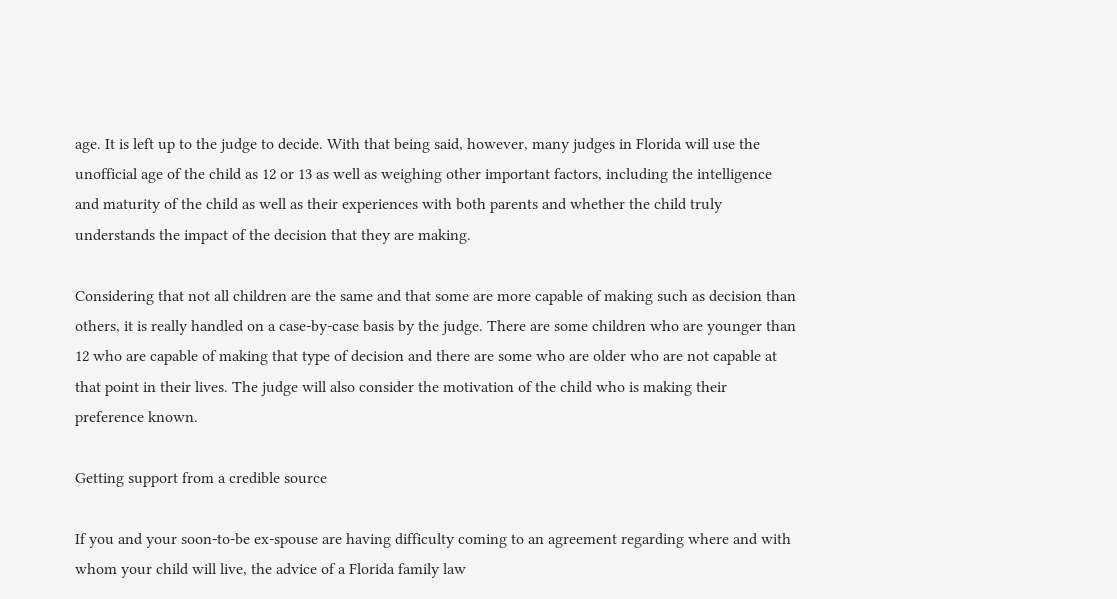age. It is left up to the judge to decide. With that being said, however, many judges in Florida will use the unofficial age of the child as 12 or 13 as well as weighing other important factors, including the intelligence and maturity of the child as well as their experiences with both parents and whether the child truly understands the impact of the decision that they are making.

Considering that not all children are the same and that some are more capable of making such as decision than others, it is really handled on a case-by-case basis by the judge. There are some children who are younger than 12 who are capable of making that type of decision and there are some who are older who are not capable at that point in their lives. The judge will also consider the motivation of the child who is making their preference known.

Getting support from a credible source

If you and your soon-to-be ex-spouse are having difficulty coming to an agreement regarding where and with whom your child will live, the advice of a Florida family law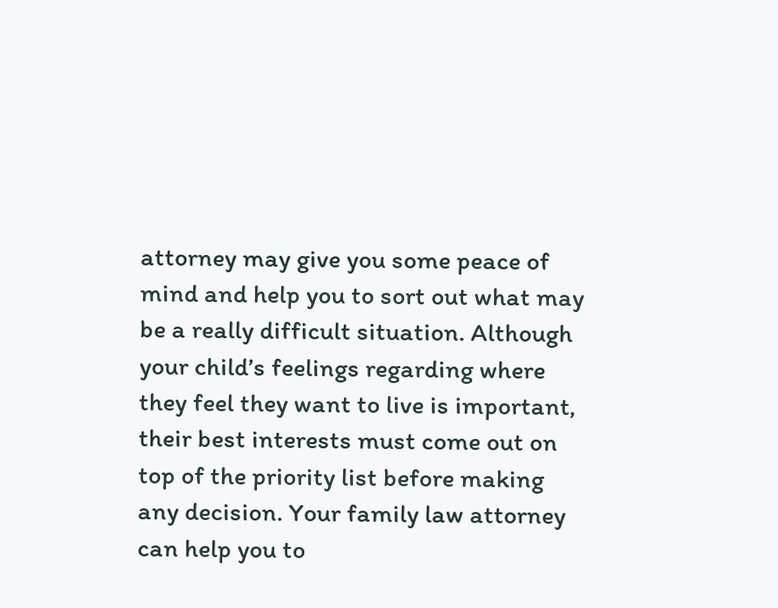attorney may give you some peace of mind and help you to sort out what may be a really difficult situation. Although your child’s feelings regarding where they feel they want to live is important, their best interests must come out on top of the priority list before making any decision. Your family law attorney can help you to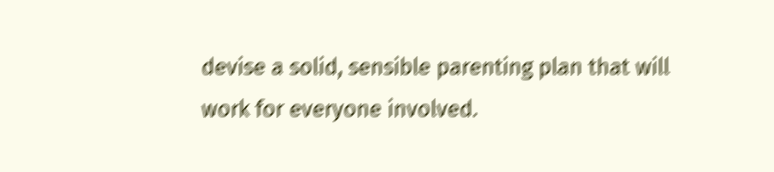devise a solid, sensible parenting plan that will work for everyone involved.